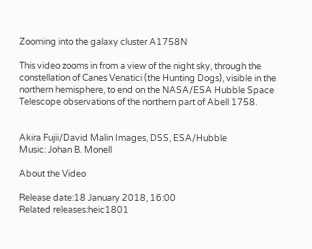Zooming into the galaxy cluster A1758N

This video zooms in from a view of the night sky, through the constellation of Canes Venatici (the Hunting Dogs), visible in the northern hemisphere, to end on the NASA/ESA Hubble Space Telescope observations of the northern part of Abell 1758.


Akira Fujii/David Malin Images, DSS, ESA/Hubble
Music: Johan B. Monell

About the Video

Release date:18 January 2018, 16:00
Related releases:heic1801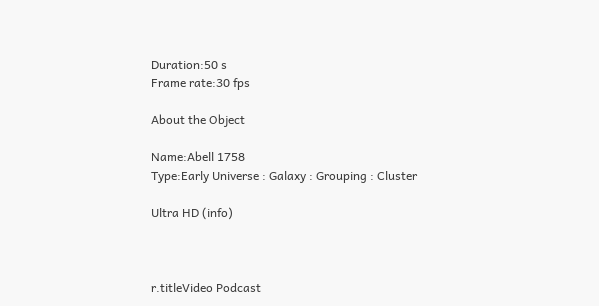Duration:50 s
Frame rate:30 fps

About the Object

Name:Abell 1758
Type:Early Universe : Galaxy : Grouping : Cluster

Ultra HD (info)



r.titleVideo Podcast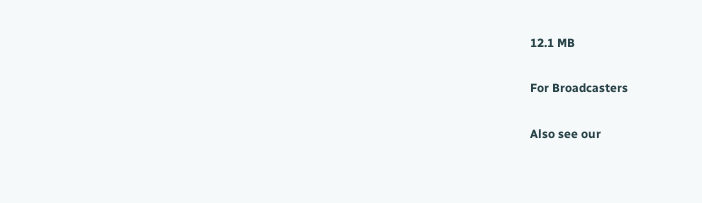12.1 MB

For Broadcasters

Also see our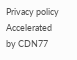Privacy policy Accelerated by CDN77